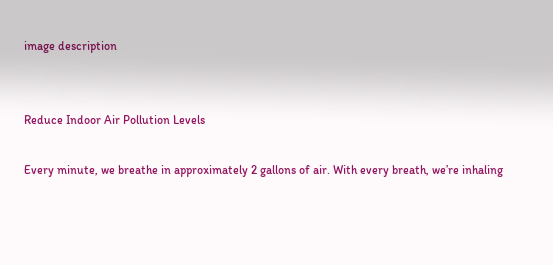image description


Reduce Indoor Air Pollution Levels

Every minute, we breathe in approximately 2 gallons of air. With every breath, we’re inhaling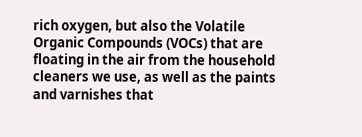rich oxygen, but also the Volatile Organic Compounds (VOCs) that are floating in the air from the household cleaners we use, as well as the paints and varnishes that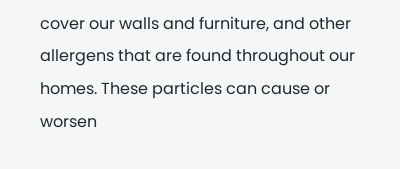cover our walls and furniture, and other allergens that are found throughout our homes. These particles can cause or worsen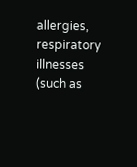allergies, respiratory illnesses (such as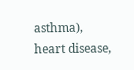asthma), heart disease,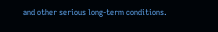and other serious long-term conditions.